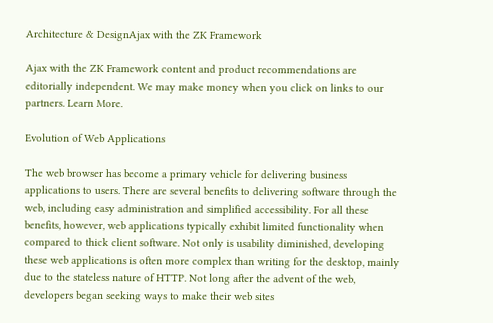Architecture & DesignAjax with the ZK Framework

Ajax with the ZK Framework content and product recommendations are editorially independent. We may make money when you click on links to our partners. Learn More.

Evolution of Web Applications

The web browser has become a primary vehicle for delivering business applications to users. There are several benefits to delivering software through the web, including easy administration and simplified accessibility. For all these benefits, however, web applications typically exhibit limited functionality when compared to thick client software. Not only is usability diminished, developing these web applications is often more complex than writing for the desktop, mainly due to the stateless nature of HTTP. Not long after the advent of the web, developers began seeking ways to make their web sites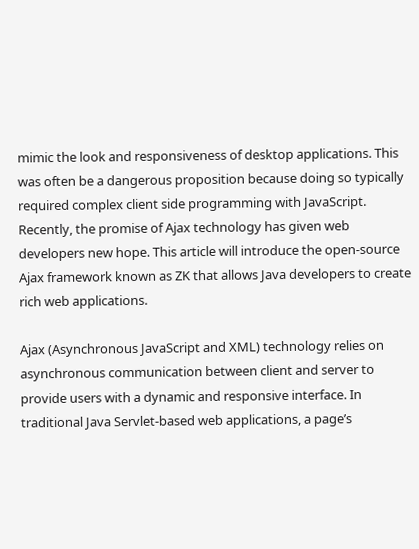mimic the look and responsiveness of desktop applications. This was often be a dangerous proposition because doing so typically required complex client side programming with JavaScript. Recently, the promise of Ajax technology has given web developers new hope. This article will introduce the open-source Ajax framework known as ZK that allows Java developers to create rich web applications.

Ajax (Asynchronous JavaScript and XML) technology relies on asynchronous communication between client and server to provide users with a dynamic and responsive interface. In traditional Java Servlet-based web applications, a page’s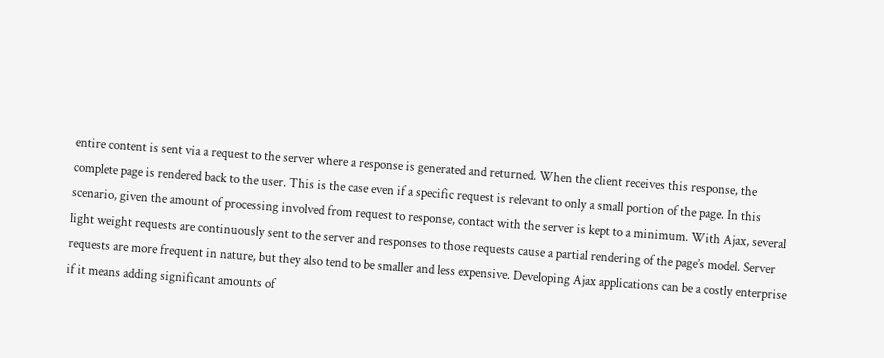entire content is sent via a request to the server where a response is generated and returned. When the client receives this response, the complete page is rendered back to the user. This is the case even if a specific request is relevant to only a small portion of the page. In this scenario, given the amount of processing involved from request to response, contact with the server is kept to a minimum. With Ajax, several light weight requests are continuously sent to the server and responses to those requests cause a partial rendering of the page’s model. Server requests are more frequent in nature, but they also tend to be smaller and less expensive. Developing Ajax applications can be a costly enterprise if it means adding significant amounts of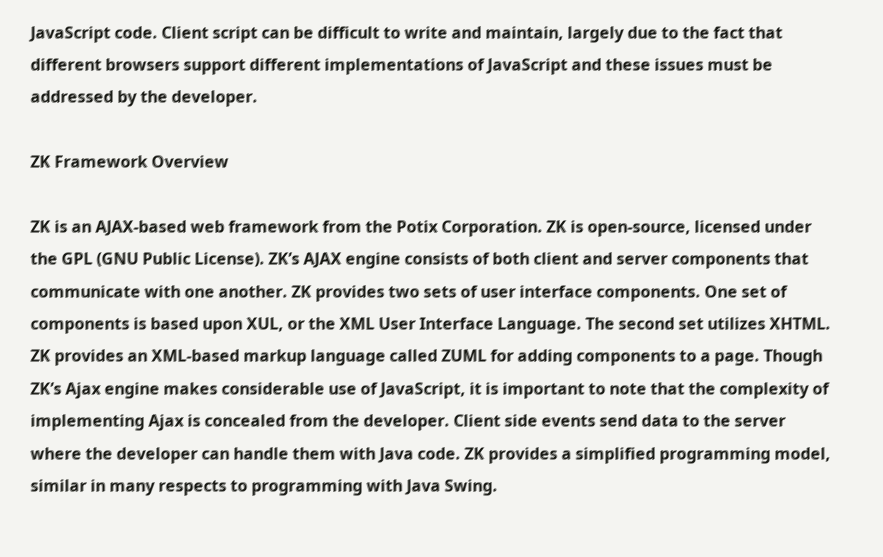JavaScript code. Client script can be difficult to write and maintain, largely due to the fact that different browsers support different implementations of JavaScript and these issues must be addressed by the developer.

ZK Framework Overview

ZK is an AJAX-based web framework from the Potix Corporation. ZK is open-source, licensed under the GPL (GNU Public License). ZK’s AJAX engine consists of both client and server components that communicate with one another. ZK provides two sets of user interface components. One set of components is based upon XUL, or the XML User Interface Language. The second set utilizes XHTML. ZK provides an XML-based markup language called ZUML for adding components to a page. Though ZK’s Ajax engine makes considerable use of JavaScript, it is important to note that the complexity of implementing Ajax is concealed from the developer. Client side events send data to the server where the developer can handle them with Java code. ZK provides a simplified programming model, similar in many respects to programming with Java Swing.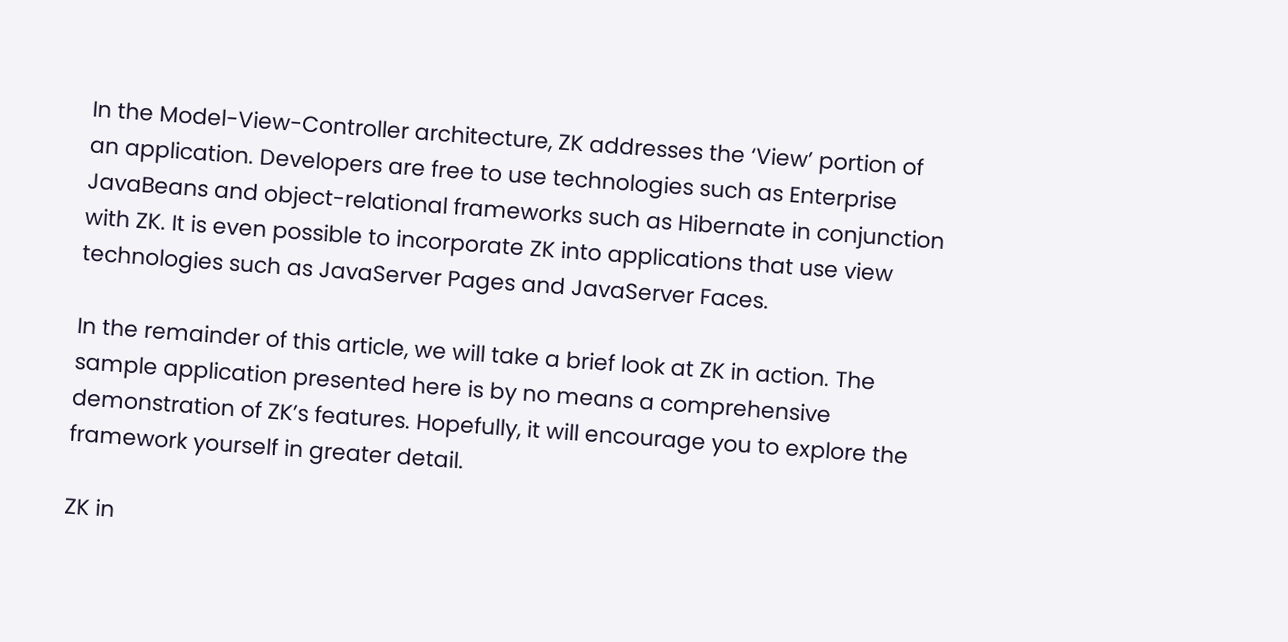In the Model-View-Controller architecture, ZK addresses the ‘View’ portion of an application. Developers are free to use technologies such as Enterprise JavaBeans and object-relational frameworks such as Hibernate in conjunction with ZK. It is even possible to incorporate ZK into applications that use view technologies such as JavaServer Pages and JavaServer Faces.

In the remainder of this article, we will take a brief look at ZK in action. The sample application presented here is by no means a comprehensive demonstration of ZK’s features. Hopefully, it will encourage you to explore the framework yourself in greater detail.

ZK in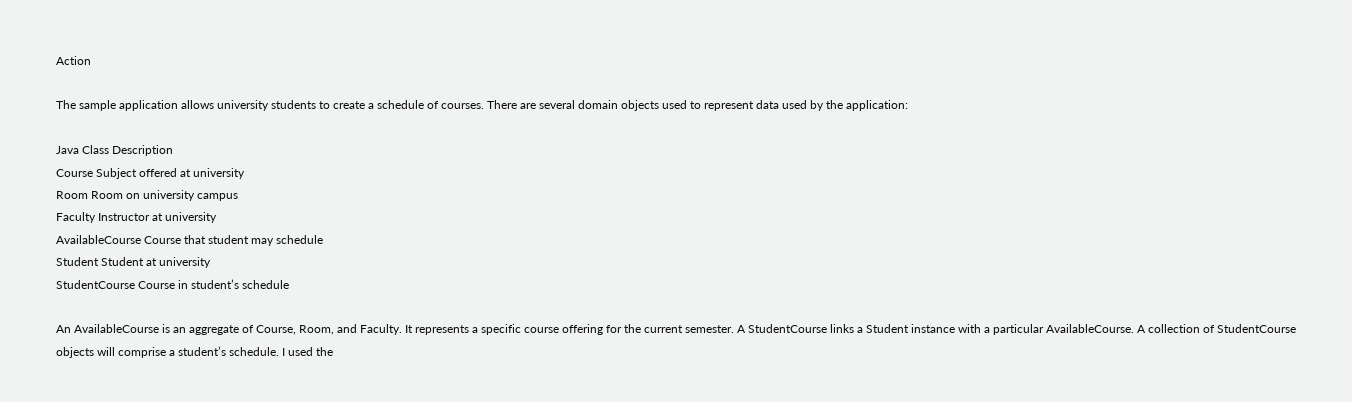Action

The sample application allows university students to create a schedule of courses. There are several domain objects used to represent data used by the application:

Java Class Description
Course Subject offered at university
Room Room on university campus
Faculty Instructor at university
AvailableCourse Course that student may schedule
Student Student at university
StudentCourse Course in student’s schedule

An AvailableCourse is an aggregate of Course, Room, and Faculty. It represents a specific course offering for the current semester. A StudentCourse links a Student instance with a particular AvailableCourse. A collection of StudentCourse objects will comprise a student’s schedule. I used the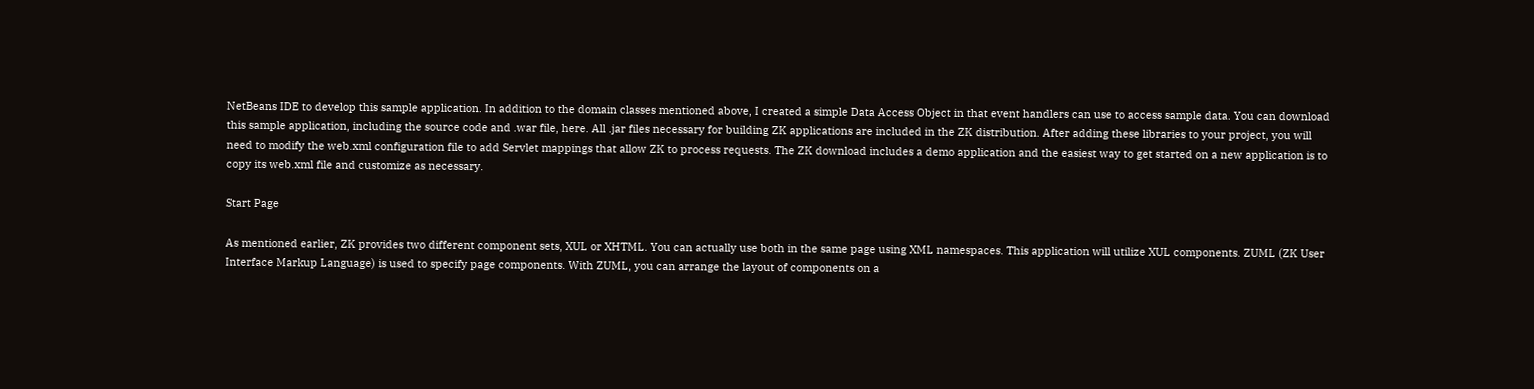NetBeans IDE to develop this sample application. In addition to the domain classes mentioned above, I created a simple Data Access Object in that event handlers can use to access sample data. You can download this sample application, including the source code and .war file, here. All .jar files necessary for building ZK applications are included in the ZK distribution. After adding these libraries to your project, you will need to modify the web.xml configuration file to add Servlet mappings that allow ZK to process requests. The ZK download includes a demo application and the easiest way to get started on a new application is to copy its web.xml file and customize as necessary.

Start Page

As mentioned earlier, ZK provides two different component sets, XUL or XHTML. You can actually use both in the same page using XML namespaces. This application will utilize XUL components. ZUML (ZK User Interface Markup Language) is used to specify page components. With ZUML, you can arrange the layout of components on a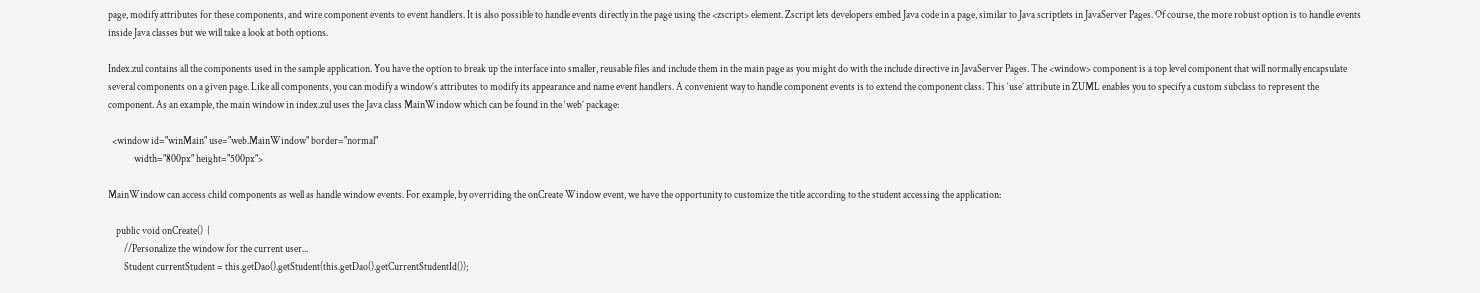page, modify attributes for these components, and wire component events to event handlers. It is also possible to handle events directly in the page using the <zscript> element. Zscript lets developers embed Java code in a page, similar to Java scriptlets in JavaServer Pages. Of course, the more robust option is to handle events inside Java classes but we will take a look at both options.

Index.zul contains all the components used in the sample application. You have the option to break up the interface into smaller, reusable files and include them in the main page as you might do with the include directive in JavaServer Pages. The <window> component is a top level component that will normally encapsulate several components on a given page. Like all components, you can modify a window’s attributes to modify its appearance and name event handlers. A convenient way to handle component events is to extend the component class. This ‘use’ attribute in ZUML enables you to specify a custom subclass to represent the component. As an example, the main window in index.zul uses the Java class MainWindow which can be found in the ‘web’ package:

  <window id="winMain" use="web.MainWindow" border="normal"
             width="800px" height="500px">

MainWindow can access child components as well as handle window events. For example, by overriding the onCreate Window event, we have the opportunity to customize the title according to the student accessing the application:

    public void onCreate()  {
        //Personalize the window for the current user...
        Student currentStudent = this.getDao().getStudent(this.getDao().getCurrentStudentId());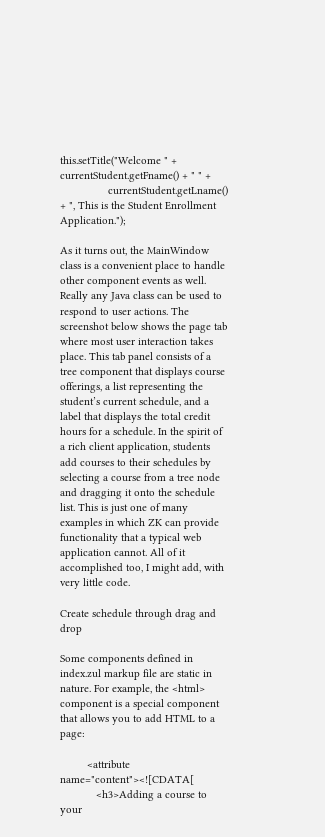this.setTitle("Welcome " + currentStudent.getFname() + " " +
                currentStudent.getLname() + ", This is the Student Enrollment Application.");

As it turns out, the MainWindow class is a convenient place to handle other component events as well. Really any Java class can be used to respond to user actions. The screenshot below shows the page tab where most user interaction takes place. This tab panel consists of a tree component that displays course offerings, a list representing the student’s current schedule, and a label that displays the total credit hours for a schedule. In the spirit of a rich client application, students add courses to their schedules by selecting a course from a tree node and dragging it onto the schedule list. This is just one of many examples in which ZK can provide functionality that a typical web application cannot. All of it accomplished too, I might add, with very little code.

Create schedule through drag and drop

Some components defined in index.zul markup file are static in nature. For example, the <html> component is a special component that allows you to add HTML to a page:

         <attribute name="content"><![CDATA[
            <h3>Adding a course to your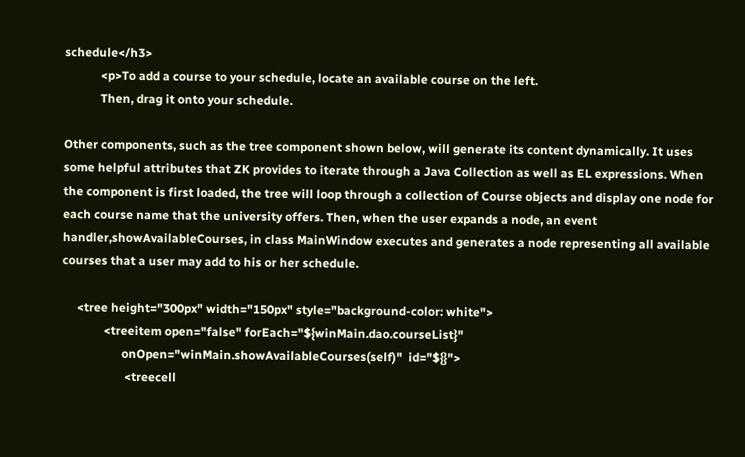schedule</h3>
            <p>To add a course to your schedule, locate an available course on the left.
            Then, drag it onto your schedule.

Other components, such as the tree component shown below, will generate its content dynamically. It uses some helpful attributes that ZK provides to iterate through a Java Collection as well as EL expressions. When the component is first loaded, the tree will loop through a collection of Course objects and display one node for each course name that the university offers. Then, when the user expands a node, an event handler,showAvailableCourses, in class MainWindow executes and generates a node representing all available courses that a user may add to his or her schedule.

     <tree height="300px" width="150px" style="background-color: white">
              <treeitem open="false" forEach="${winMain.dao.courseList}"
                    onOpen="winMain.showAvailableCourses(self)"  id="${}">
                     <treecell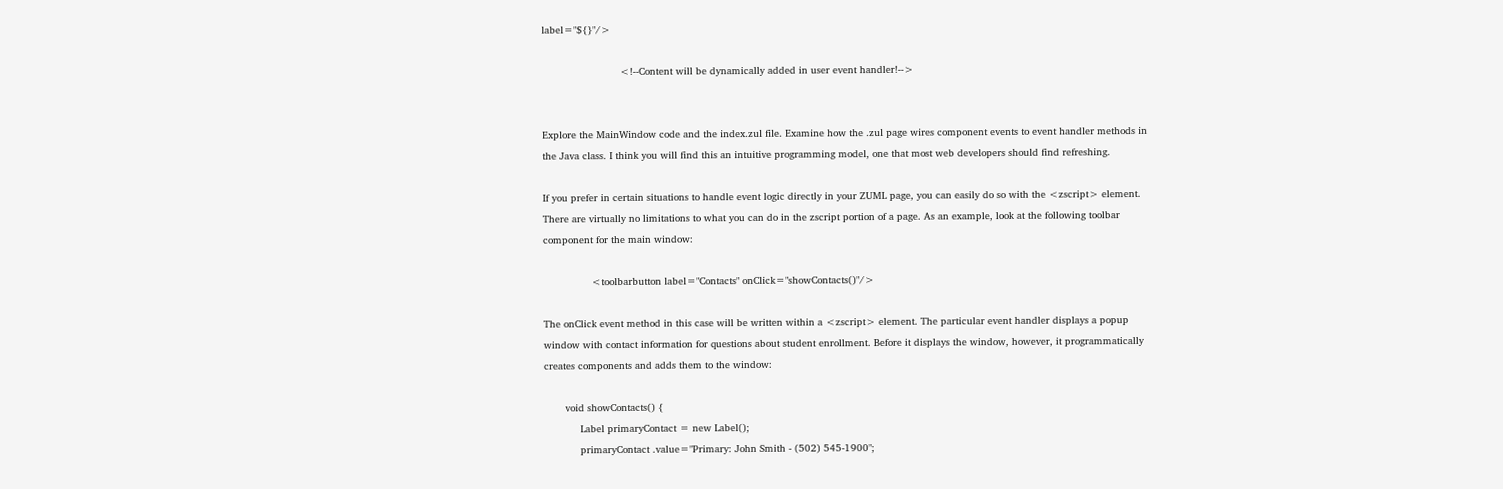label="${}"/>

                          <!--Content will be dynamically added in user event handler!-->


Explore the MainWindow code and the index.zul file. Examine how the .zul page wires component events to event handler methods in the Java class. I think you will find this an intuitive programming model, one that most web developers should find refreshing.

If you prefer in certain situations to handle event logic directly in your ZUML page, you can easily do so with the <zscript> element. There are virtually no limitations to what you can do in the zscript portion of a page. As an example, look at the following toolbar component for the main window:

                <toolbarbutton label="Contacts" onClick="showContacts()"/>

The onClick event method in this case will be written within a <zscript> element. The particular event handler displays a popup window with contact information for questions about student enrollment. Before it displays the window, however, it programmatically creates components and adds them to the window:

       void showContacts() {
            Label primaryContact = new Label();
            primaryContact .value="Primary: John Smith - (502) 545-1900";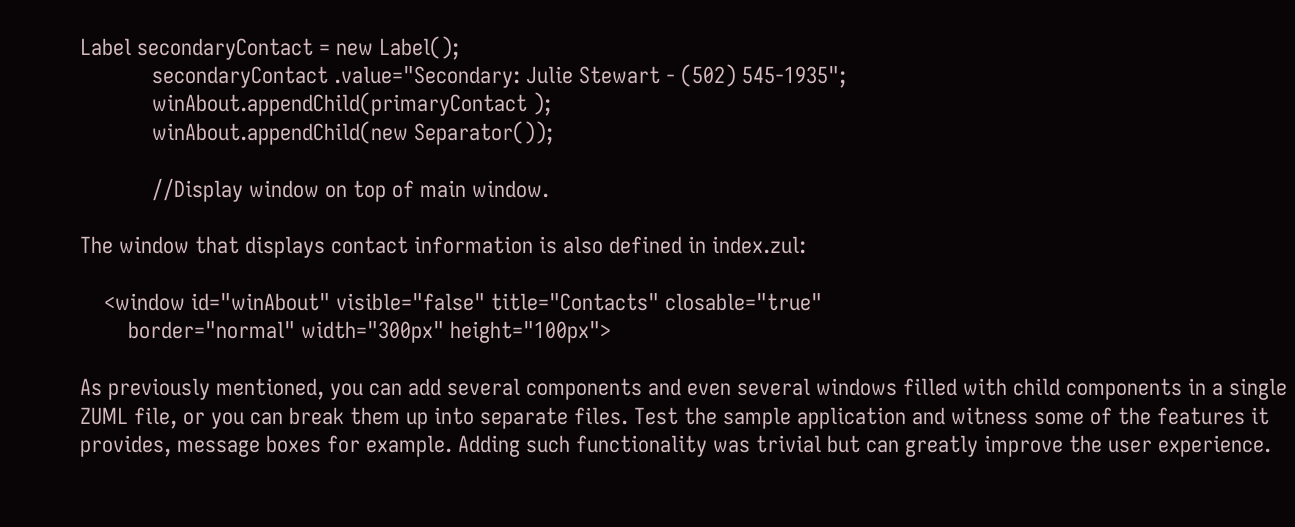Label secondaryContact = new Label();
            secondaryContact .value="Secondary: Julie Stewart - (502) 545-1935";
            winAbout.appendChild(primaryContact );
            winAbout.appendChild(new Separator());

            //Display window on top of main window.

The window that displays contact information is also defined in index.zul:

    <window id="winAbout" visible="false" title="Contacts" closable="true"
        border="normal" width="300px" height="100px">

As previously mentioned, you can add several components and even several windows filled with child components in a single ZUML file, or you can break them up into separate files. Test the sample application and witness some of the features it provides, message boxes for example. Adding such functionality was trivial but can greatly improve the user experience.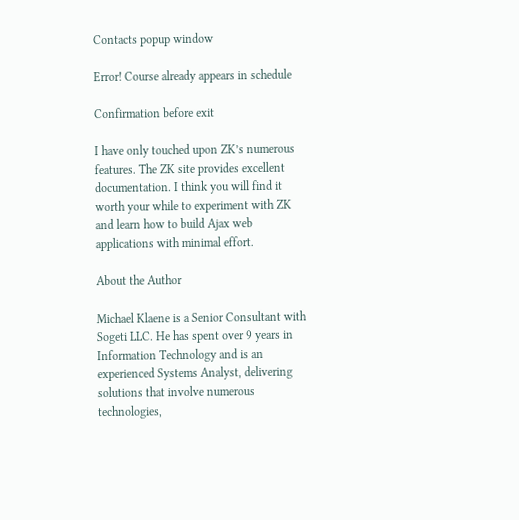Contacts popup window

Error! Course already appears in schedule

Confirmation before exit

I have only touched upon ZK’s numerous features. The ZK site provides excellent documentation. I think you will find it worth your while to experiment with ZK and learn how to build Ajax web applications with minimal effort.

About the Author

Michael Klaene is a Senior Consultant with Sogeti LLC. He has spent over 9 years in Information Technology and is an experienced Systems Analyst, delivering solutions that involve numerous technologies,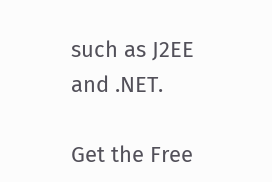such as J2EE and .NET.

Get the Free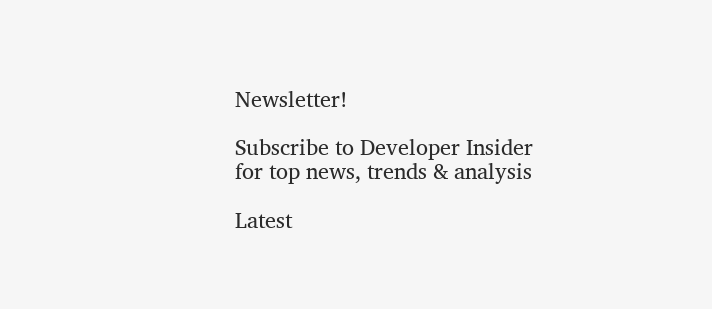Newsletter!

Subscribe to Developer Insider for top news, trends & analysis

Latest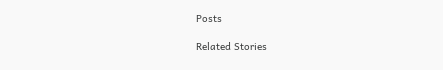Posts

Related Stories